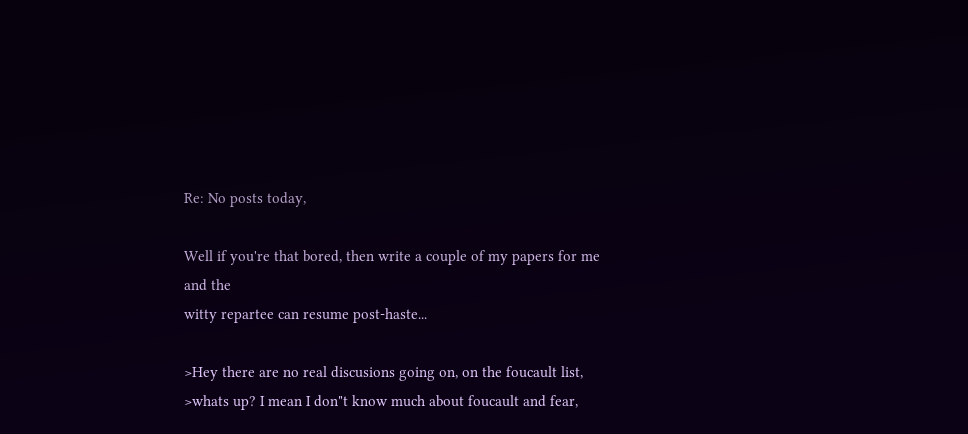Re: No posts today,

Well if you're that bored, then write a couple of my papers for me and the
witty repartee can resume post-haste...

>Hey there are no real discusions going on, on the foucault list,
>whats up? I mean I don"t know much about foucault and fear,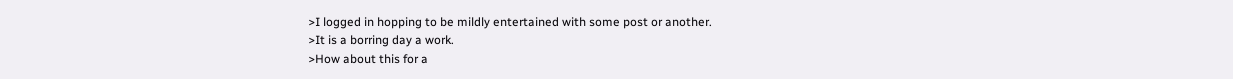>I logged in hopping to be mildly entertained with some post or another.
>It is a borring day a work.
>How about this for a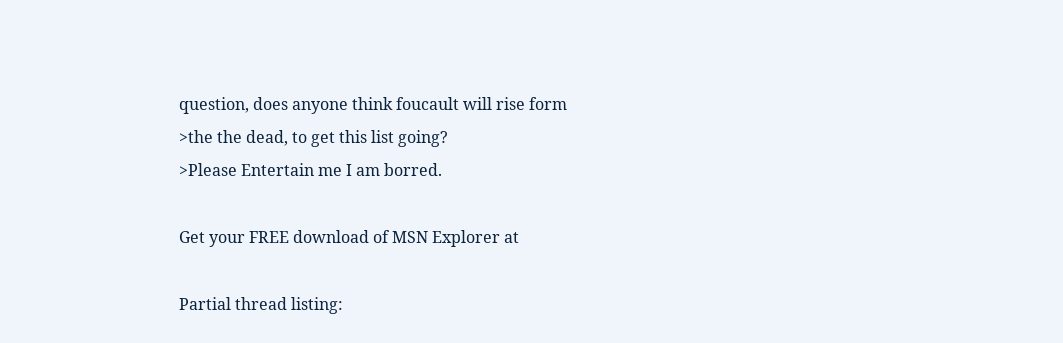question, does anyone think foucault will rise form
>the the dead, to get this list going?
>Please Entertain me I am borred.

Get your FREE download of MSN Explorer at

Partial thread listing: